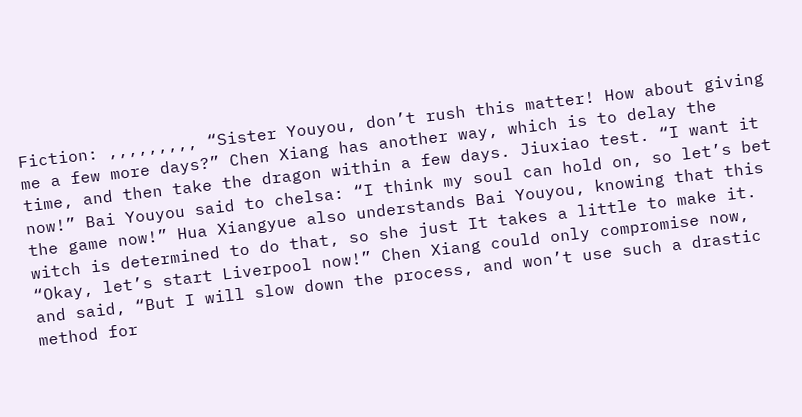Fiction: ,,,,,,,,, “Sister Youyou, don’t rush this matter! How about giving me a few more days?” Chen Xiang has another way, which is to delay the time, and then take the dragon within a few days. Jiuxiao test. “I want it now!” Bai Youyou said to chelsa: “I think my soul can hold on, so let’s bet the game now!” Hua Xiangyue also understands Bai Youyou, knowing that this witch is determined to do that, so she just It takes a little to make it. “Okay, let’s start Liverpool now!” Chen Xiang could only compromise now, and said, “But I will slow down the process, and won’t use such a drastic method for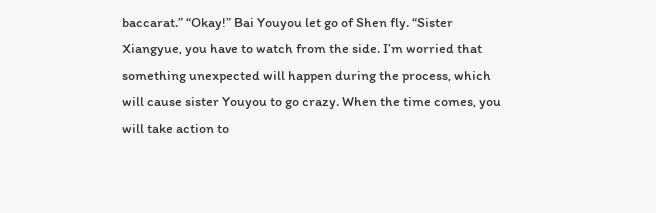baccarat.” “Okay!” Bai Youyou let go of Shen fly. “Sister Xiangyue, you have to watch from the side. I’m worried that something unexpected will happen during the process, which will cause sister Youyou to go crazy. When the time comes, you will take action to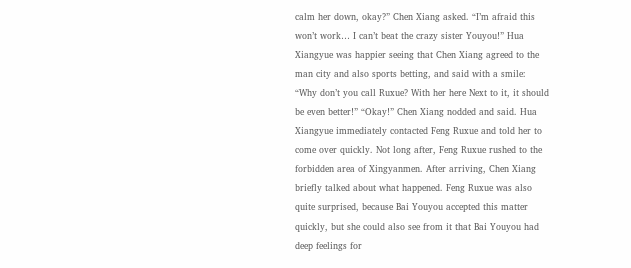calm her down, okay?” Chen Xiang asked. “I’m afraid this won’t work… I can’t beat the crazy sister Youyou!” Hua Xiangyue was happier seeing that Chen Xiang agreed to the man city and also sports betting, and said with a smile: “Why don’t you call Ruxue? With her here Next to it, it should be even better!” “Okay!” Chen Xiang nodded and said. Hua Xiangyue immediately contacted Feng Ruxue and told her to come over quickly. Not long after, Feng Ruxue rushed to the forbidden area of Xingyanmen. After arriving, Chen Xiang briefly talked about what happened. Feng Ruxue was also quite surprised, because Bai Youyou accepted this matter quickly, but she could also see from it that Bai Youyou had deep feelings for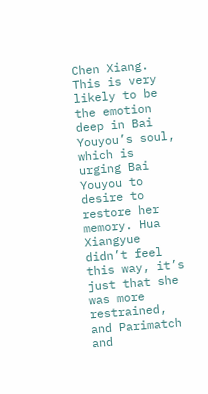Chen Xiang. This is very likely to be the emotion deep in Bai Youyou’s soul, which is urging Bai Youyou to desire to restore her memory. Hua Xiangyue didn’t feel this way, it’s just that she was more restrained, and Parimatch and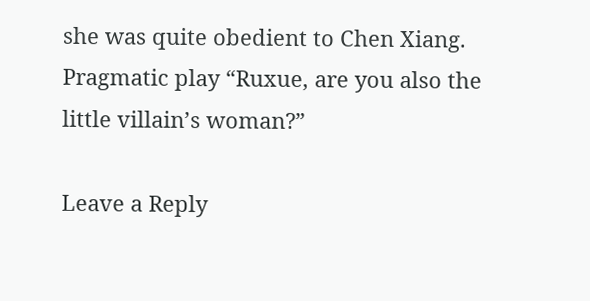she was quite obedient to Chen Xiang. Pragmatic play “Ruxue, are you also the little villain’s woman?”

Leave a Reply